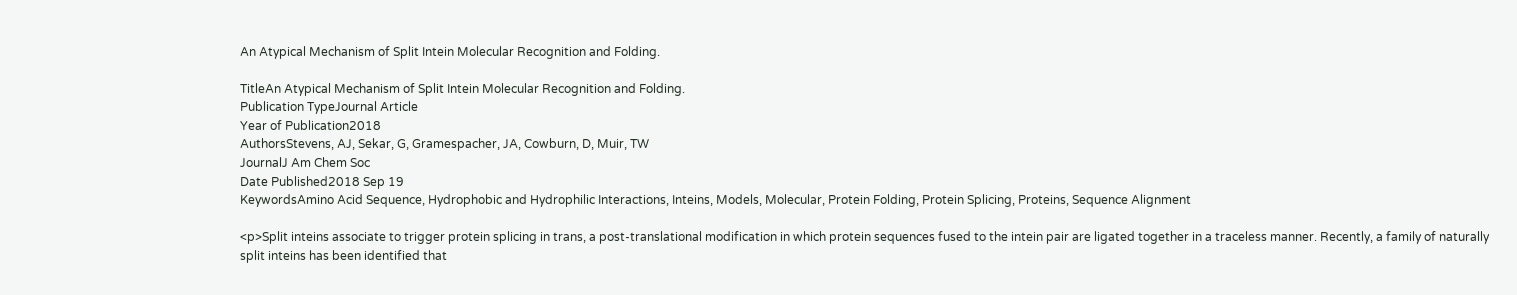An Atypical Mechanism of Split Intein Molecular Recognition and Folding.

TitleAn Atypical Mechanism of Split Intein Molecular Recognition and Folding.
Publication TypeJournal Article
Year of Publication2018
AuthorsStevens, AJ, Sekar, G, Gramespacher, JA, Cowburn, D, Muir, TW
JournalJ Am Chem Soc
Date Published2018 Sep 19
KeywordsAmino Acid Sequence, Hydrophobic and Hydrophilic Interactions, Inteins, Models, Molecular, Protein Folding, Protein Splicing, Proteins, Sequence Alignment

<p>Split inteins associate to trigger protein splicing in trans, a post-translational modification in which protein sequences fused to the intein pair are ligated together in a traceless manner. Recently, a family of naturally split inteins has been identified that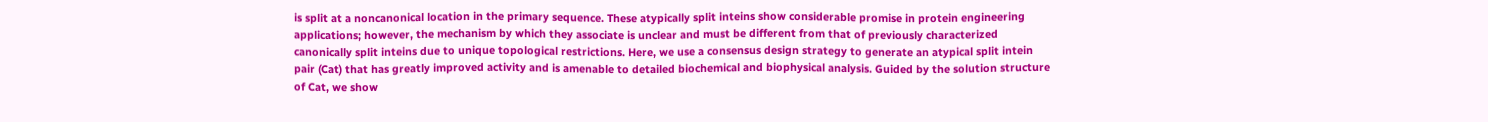is split at a noncanonical location in the primary sequence. These atypically split inteins show considerable promise in protein engineering applications; however, the mechanism by which they associate is unclear and must be different from that of previously characterized canonically split inteins due to unique topological restrictions. Here, we use a consensus design strategy to generate an atypical split intein pair (Cat) that has greatly improved activity and is amenable to detailed biochemical and biophysical analysis. Guided by the solution structure of Cat, we show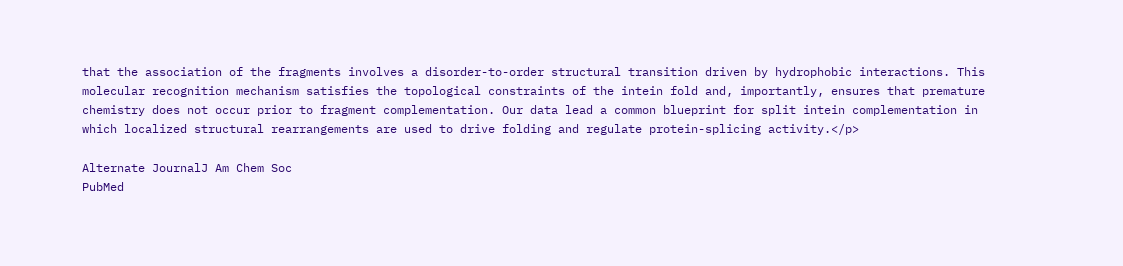that the association of the fragments involves a disorder-to-order structural transition driven by hydrophobic interactions. This molecular recognition mechanism satisfies the topological constraints of the intein fold and, importantly, ensures that premature chemistry does not occur prior to fragment complementation. Our data lead a common blueprint for split intein complementation in which localized structural rearrangements are used to drive folding and regulate protein-splicing activity.</p>

Alternate JournalJ Am Chem Soc
PubMed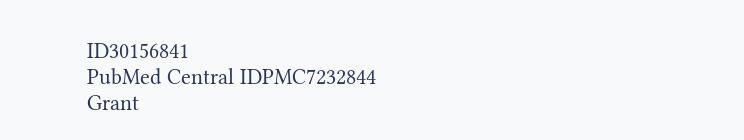ID30156841
PubMed Central IDPMC7232844
Grant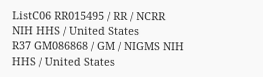ListC06 RR015495 / RR / NCRR NIH HHS / United States
R37 GM086868 / GM / NIGMS NIH HHS / United States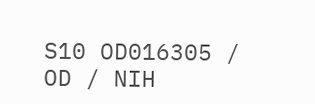S10 OD016305 / OD / NIH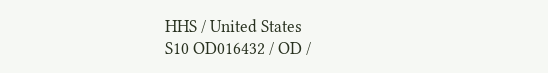HHS / United States
S10 OD016432 / OD /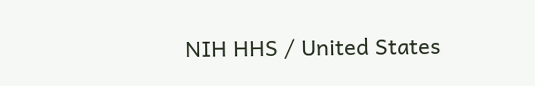NIH HHS / United States